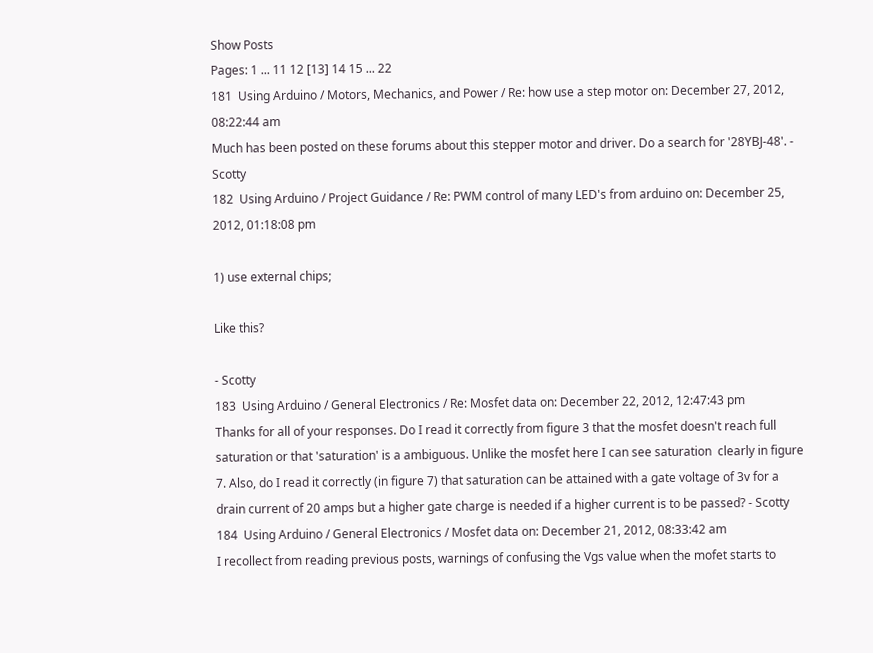Show Posts
Pages: 1 ... 11 12 [13] 14 15 ... 22
181  Using Arduino / Motors, Mechanics, and Power / Re: how use a step motor on: December 27, 2012, 08:22:44 am
Much has been posted on these forums about this stepper motor and driver. Do a search for '28YBJ-48'. - Scotty
182  Using Arduino / Project Guidance / Re: PWM control of many LED's from arduino on: December 25, 2012, 01:18:08 pm

1) use external chips;

Like this?

- Scotty
183  Using Arduino / General Electronics / Re: Mosfet data on: December 22, 2012, 12:47:43 pm
Thanks for all of your responses. Do I read it correctly from figure 3 that the mosfet doesn't reach full saturation or that 'saturation' is a ambiguous. Unlike the mosfet here I can see saturation  clearly in figure 7. Also, do I read it correctly (in figure 7) that saturation can be attained with a gate voltage of 3v for a drain current of 20 amps but a higher gate charge is needed if a higher current is to be passed? - Scotty
184  Using Arduino / General Electronics / Mosfet data on: December 21, 2012, 08:33:42 am
I recollect from reading previous posts, warnings of confusing the Vgs value when the mofet starts to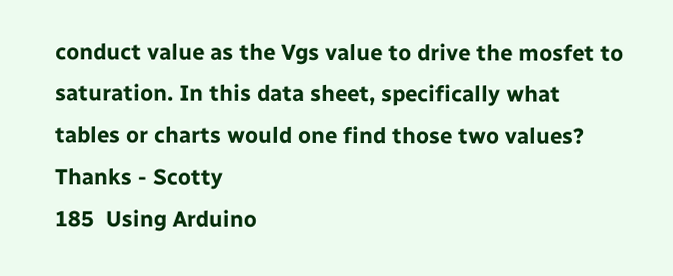conduct value as the Vgs value to drive the mosfet to saturation. In this data sheet, specifically what tables or charts would one find those two values? Thanks - Scotty
185  Using Arduino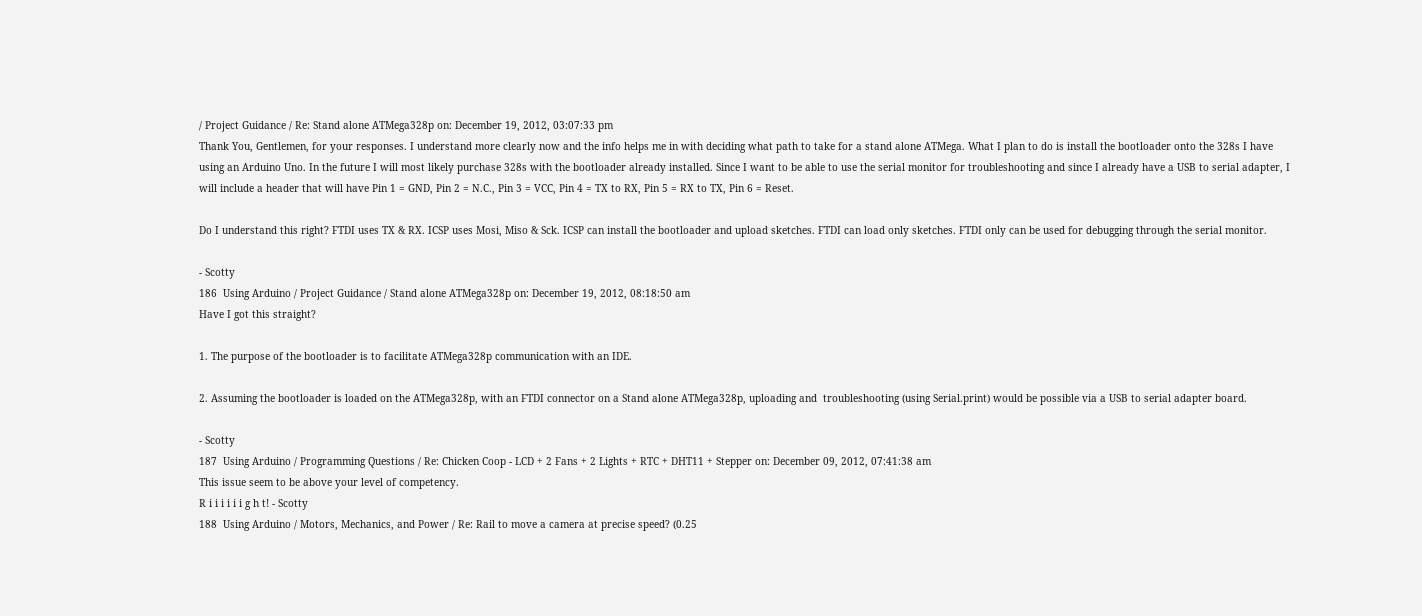/ Project Guidance / Re: Stand alone ATMega328p on: December 19, 2012, 03:07:33 pm
Thank You, Gentlemen, for your responses. I understand more clearly now and the info helps me in with deciding what path to take for a stand alone ATMega. What I plan to do is install the bootloader onto the 328s I have using an Arduino Uno. In the future I will most likely purchase 328s with the bootloader already installed. Since I want to be able to use the serial monitor for troubleshooting and since I already have a USB to serial adapter, I will include a header that will have Pin 1 = GND, Pin 2 = N.C., Pin 3 = VCC, Pin 4 = TX to RX, Pin 5 = RX to TX, Pin 6 = Reset.

Do I understand this right? FTDI uses TX & RX. ICSP uses Mosi, Miso & Sck. ICSP can install the bootloader and upload sketches. FTDI can load only sketches. FTDI only can be used for debugging through the serial monitor.

- Scotty
186  Using Arduino / Project Guidance / Stand alone ATMega328p on: December 19, 2012, 08:18:50 am
Have I got this straight?

1. The purpose of the bootloader is to facilitate ATMega328p communication with an IDE.

2. Assuming the bootloader is loaded on the ATMega328p, with an FTDI connector on a Stand alone ATMega328p, uploading and  troubleshooting (using Serial.print) would be possible via a USB to serial adapter board.

- Scotty
187  Using Arduino / Programming Questions / Re: Chicken Coop - LCD + 2 Fans + 2 Lights + RTC + DHT11 + Stepper on: December 09, 2012, 07:41:38 am
This issue seem to be above your level of competency.
R i i i i i i g h t! - Scotty
188  Using Arduino / Motors, Mechanics, and Power / Re: Rail to move a camera at precise speed? (0.25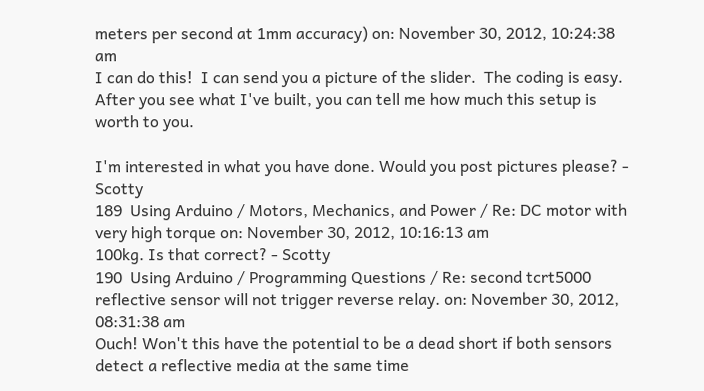meters per second at 1mm accuracy) on: November 30, 2012, 10:24:38 am
I can do this!  I can send you a picture of the slider.  The coding is easy.  After you see what I've built, you can tell me how much this setup is worth to you.

I'm interested in what you have done. Would you post pictures please? - Scotty
189  Using Arduino / Motors, Mechanics, and Power / Re: DC motor with very high torque on: November 30, 2012, 10:16:13 am
100kg. Is that correct? - Scotty
190  Using Arduino / Programming Questions / Re: second tcrt5000 reflective sensor will not trigger reverse relay. on: November 30, 2012, 08:31:38 am
Ouch! Won't this have the potential to be a dead short if both sensors detect a reflective media at the same time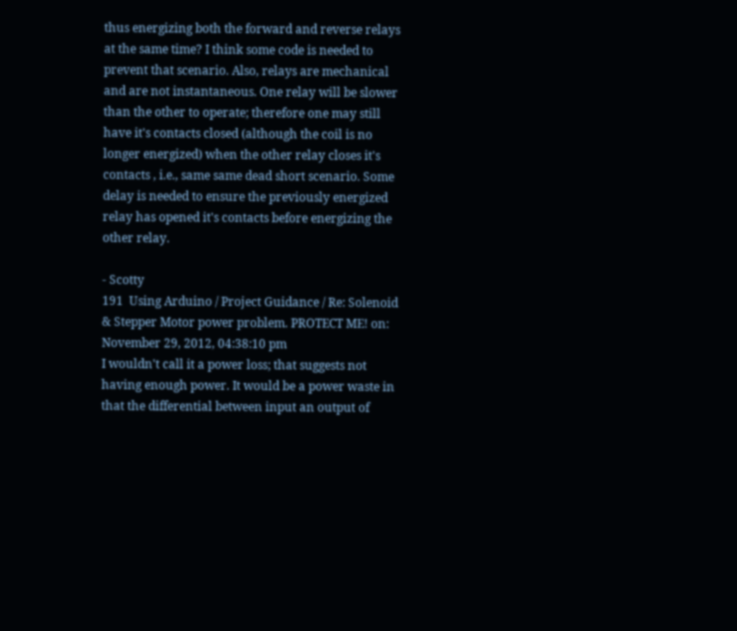thus energizing both the forward and reverse relays at the same time? I think some code is needed to prevent that scenario. Also, relays are mechanical and are not instantaneous. One relay will be slower than the other to operate; therefore one may still have it's contacts closed (although the coil is no longer energized) when the other relay closes it's contacts , i.e., same same dead short scenario. Some delay is needed to ensure the previously energized relay has opened it's contacts before energizing the other relay.

- Scotty
191  Using Arduino / Project Guidance / Re: Solenoid & Stepper Motor power problem. PROTECT ME! on: November 29, 2012, 04:38:10 pm
I wouldn't call it a power loss; that suggests not having enough power. It would be a power waste in that the differential between input an output of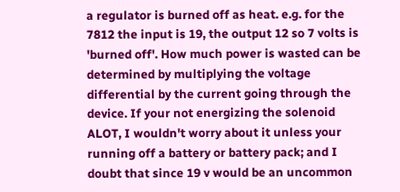a regulator is burned off as heat. e.g. for the 7812 the input is 19, the output 12 so 7 volts is 'burned off'. How much power is wasted can be determined by multiplying the voltage differential by the current going through the device. If your not energizing the solenoid ALOT, I wouldn't worry about it unless your running off a battery or battery pack; and I doubt that since 19 v would be an uncommon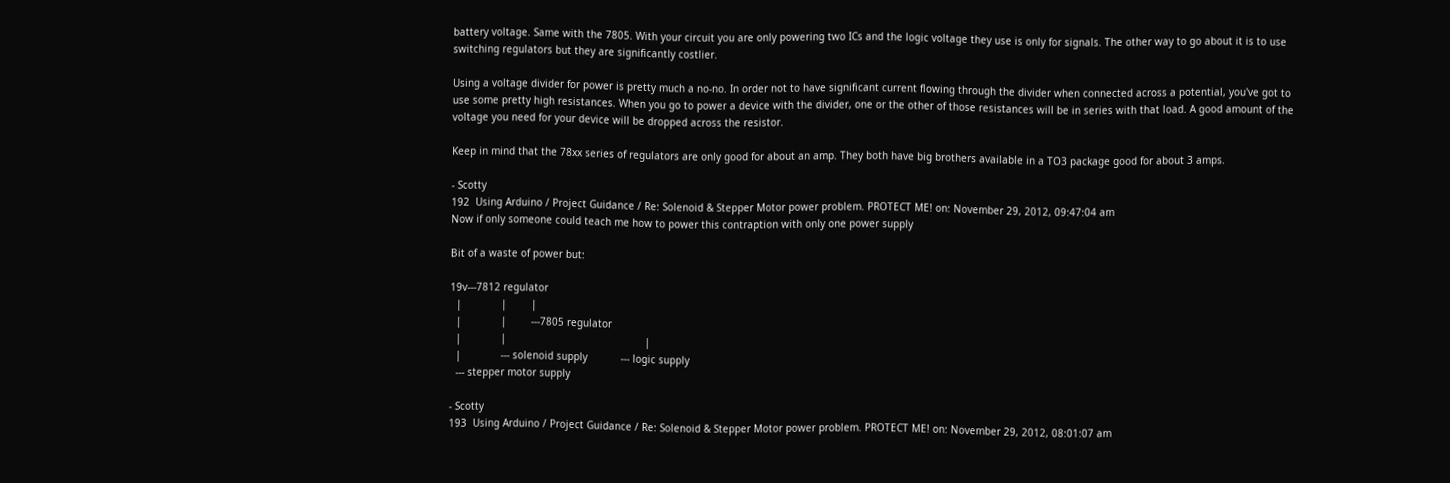battery voltage. Same with the 7805. With your circuit you are only powering two ICs and the logic voltage they use is only for signals. The other way to go about it is to use switching regulators but they are significantly costlier.

Using a voltage divider for power is pretty much a no-no. In order not to have significant current flowing through the divider when connected across a potential, you've got to use some pretty high resistances. When you go to power a device with the divider, one or the other of those resistances will be in series with that load. A good amount of the voltage you need for your device will be dropped across the resistor.

Keep in mind that the 78xx series of regulators are only good for about an amp. They both have big brothers available in a TO3 package good for about 3 amps.

- Scotty
192  Using Arduino / Project Guidance / Re: Solenoid & Stepper Motor power problem. PROTECT ME! on: November 29, 2012, 09:47:04 am
Now if only someone could teach me how to power this contraption with only one power supply

Bit of a waste of power but:

19v---7812 regulator
  |             |        |
  |             |        ---7805 regulator
  |             |                                              |
  |             --- solenoid supply           --- logic supply
  --- stepper motor supply

- Scotty
193  Using Arduino / Project Guidance / Re: Solenoid & Stepper Motor power problem. PROTECT ME! on: November 29, 2012, 08:01:07 am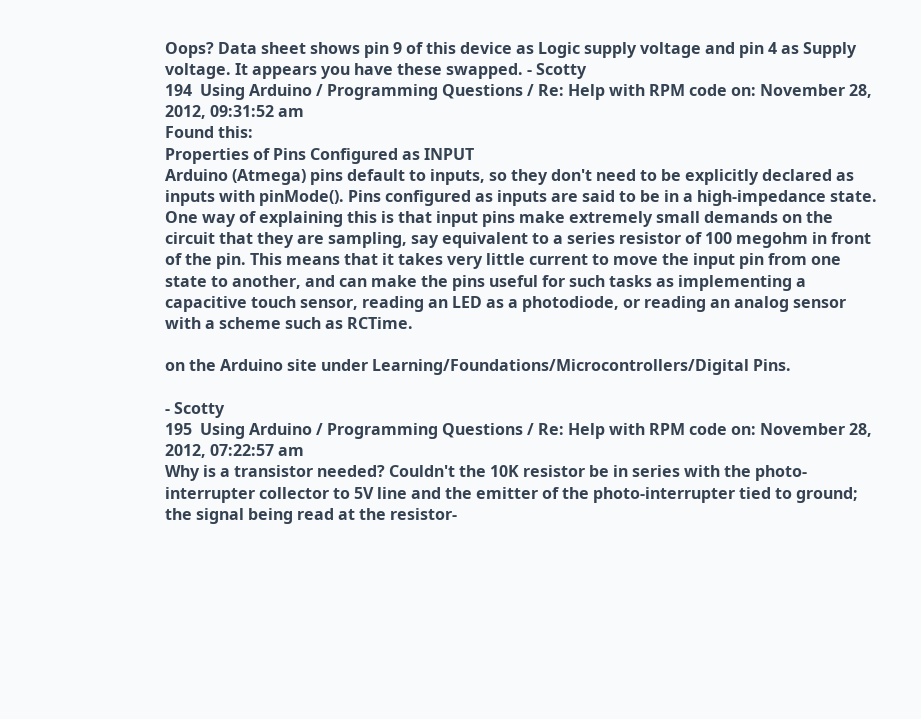Oops? Data sheet shows pin 9 of this device as Logic supply voltage and pin 4 as Supply voltage. It appears you have these swapped. - Scotty
194  Using Arduino / Programming Questions / Re: Help with RPM code on: November 28, 2012, 09:31:52 am
Found this:
Properties of Pins Configured as INPUT
Arduino (Atmega) pins default to inputs, so they don't need to be explicitly declared as inputs with pinMode(). Pins configured as inputs are said to be in a high-impedance state. One way of explaining this is that input pins make extremely small demands on the circuit that they are sampling, say equivalent to a series resistor of 100 megohm in front of the pin. This means that it takes very little current to move the input pin from one state to another, and can make the pins useful for such tasks as implementing a capacitive touch sensor, reading an LED as a photodiode, or reading an analog sensor with a scheme such as RCTime.

on the Arduino site under Learning/Foundations/Microcontrollers/Digital Pins.

- Scotty
195  Using Arduino / Programming Questions / Re: Help with RPM code on: November 28, 2012, 07:22:57 am
Why is a transistor needed? Couldn't the 10K resistor be in series with the photo-interrupter collector to 5V line and the emitter of the photo-interrupter tied to ground; the signal being read at the resistor-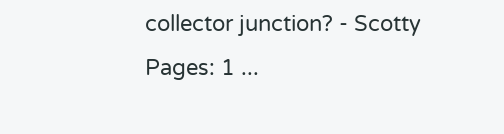collector junction? - Scotty
Pages: 1 ...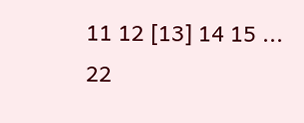11 12 [13] 14 15 ... 22